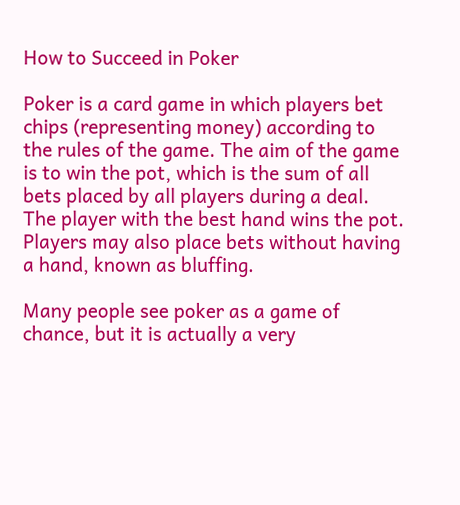How to Succeed in Poker

Poker is a card game in which players bet chips (representing money) according to the rules of the game. The aim of the game is to win the pot, which is the sum of all bets placed by all players during a deal. The player with the best hand wins the pot. Players may also place bets without having a hand, known as bluffing.

Many people see poker as a game of chance, but it is actually a very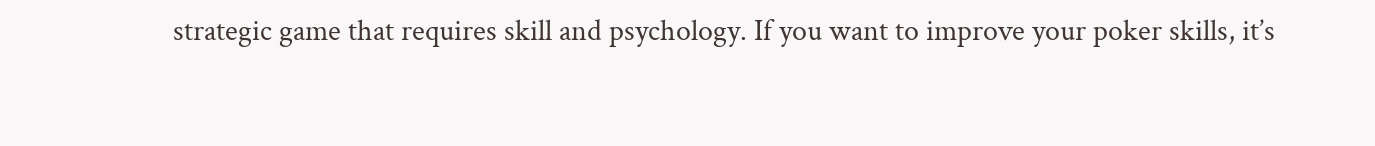strategic game that requires skill and psychology. If you want to improve your poker skills, it’s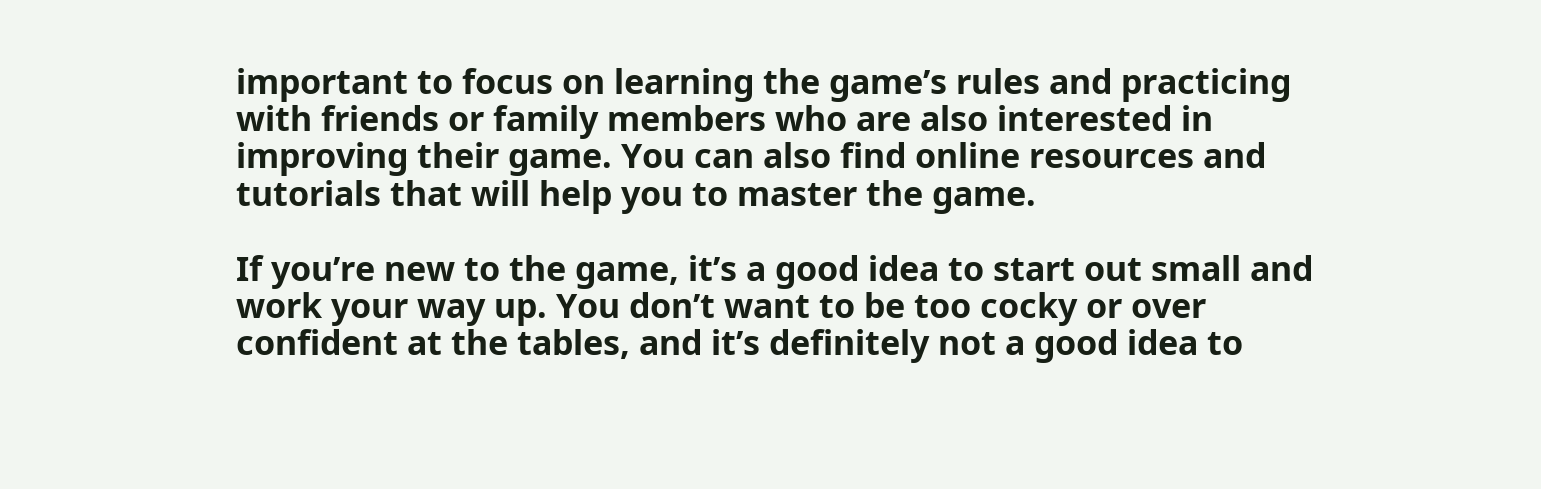important to focus on learning the game’s rules and practicing with friends or family members who are also interested in improving their game. You can also find online resources and tutorials that will help you to master the game.

If you’re new to the game, it’s a good idea to start out small and work your way up. You don’t want to be too cocky or over confident at the tables, and it’s definitely not a good idea to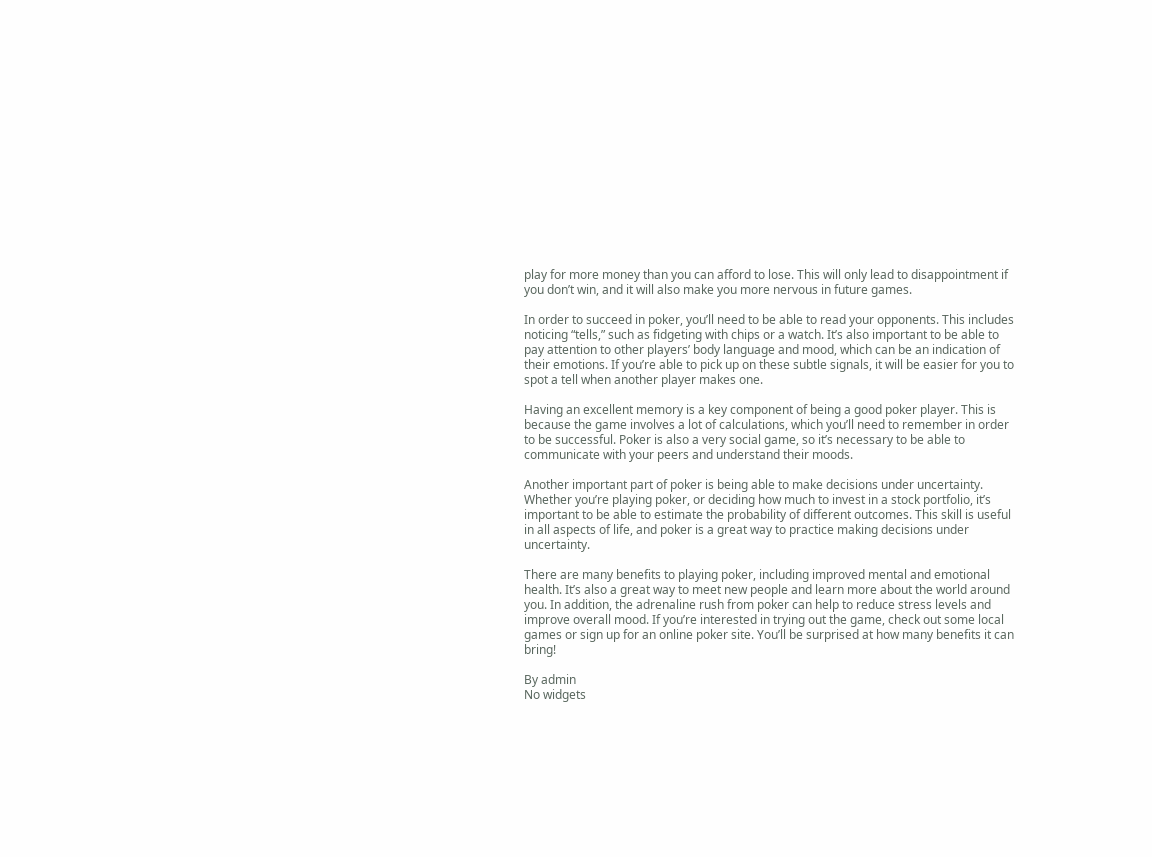play for more money than you can afford to lose. This will only lead to disappointment if you don’t win, and it will also make you more nervous in future games.

In order to succeed in poker, you’ll need to be able to read your opponents. This includes noticing “tells,” such as fidgeting with chips or a watch. It’s also important to be able to pay attention to other players’ body language and mood, which can be an indication of their emotions. If you’re able to pick up on these subtle signals, it will be easier for you to spot a tell when another player makes one.

Having an excellent memory is a key component of being a good poker player. This is because the game involves a lot of calculations, which you’ll need to remember in order to be successful. Poker is also a very social game, so it’s necessary to be able to communicate with your peers and understand their moods.

Another important part of poker is being able to make decisions under uncertainty. Whether you’re playing poker, or deciding how much to invest in a stock portfolio, it’s important to be able to estimate the probability of different outcomes. This skill is useful in all aspects of life, and poker is a great way to practice making decisions under uncertainty.

There are many benefits to playing poker, including improved mental and emotional health. It’s also a great way to meet new people and learn more about the world around you. In addition, the adrenaline rush from poker can help to reduce stress levels and improve overall mood. If you’re interested in trying out the game, check out some local games or sign up for an online poker site. You’ll be surprised at how many benefits it can bring!

By admin
No widgets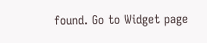found. Go to Widget page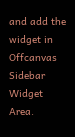and add the widget in Offcanvas Sidebar Widget Area.